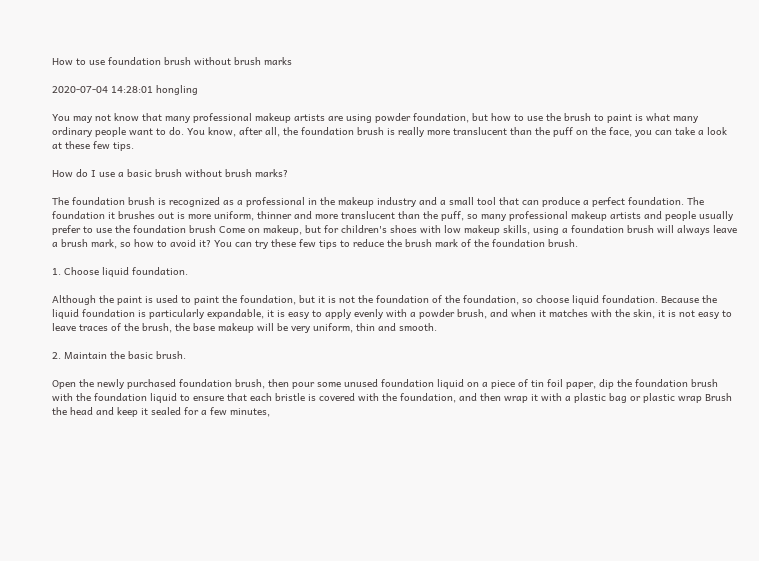How to use foundation brush without brush marks

2020-07-04 14:28:01 hongling

You may not know that many professional makeup artists are using powder foundation, but how to use the brush to paint is what many ordinary people want to do. You know, after all, the foundation brush is really more translucent than the puff on the face, you can take a look at these few tips.

How do I use a basic brush without brush marks?

The foundation brush is recognized as a professional in the makeup industry and a small tool that can produce a perfect foundation. The foundation it brushes out is more uniform, thinner and more translucent than the puff, so many professional makeup artists and people usually prefer to use the foundation brush Come on makeup, but for children's shoes with low makeup skills, using a foundation brush will always leave a brush mark, so how to avoid it? You can try these few tips to reduce the brush mark of the foundation brush.

1. Choose liquid foundation.

Although the paint is used to paint the foundation, but it is not the foundation of the foundation, so choose liquid foundation. Because the liquid foundation is particularly expandable, it is easy to apply evenly with a powder brush, and when it matches with the skin, it is not easy to leave traces of the brush, the base makeup will be very uniform, thin and smooth.

2. Maintain the basic brush.

Open the newly purchased foundation brush, then pour some unused foundation liquid on a piece of tin foil paper, dip the foundation brush with the foundation liquid to ensure that each bristle is covered with the foundation, and then wrap it with a plastic bag or plastic wrap Brush the head and keep it sealed for a few minutes,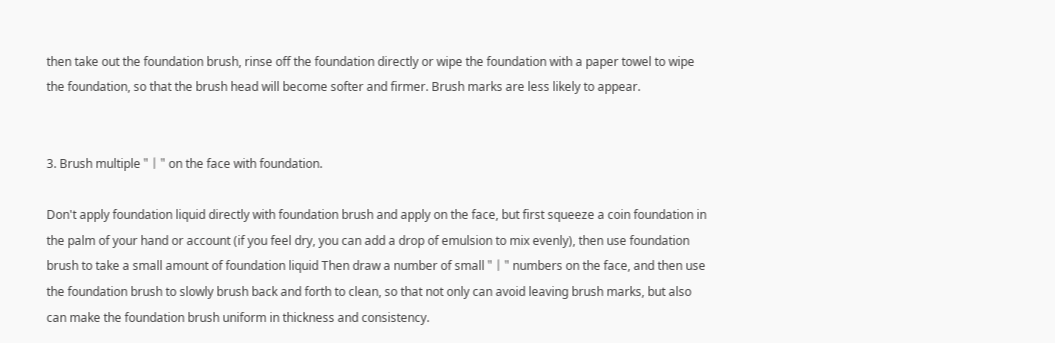then take out the foundation brush, rinse off the foundation directly or wipe the foundation with a paper towel to wipe the foundation, so that the brush head will become softer and firmer. Brush marks are less likely to appear.


3. Brush multiple "丨" on the face with foundation.

Don't apply foundation liquid directly with foundation brush and apply on the face, but first squeeze a coin foundation in the palm of your hand or account (if you feel dry, you can add a drop of emulsion to mix evenly), then use foundation brush to take a small amount of foundation liquid Then draw a number of small "丨" numbers on the face, and then use the foundation brush to slowly brush back and forth to clean, so that not only can avoid leaving brush marks, but also can make the foundation brush uniform in thickness and consistency.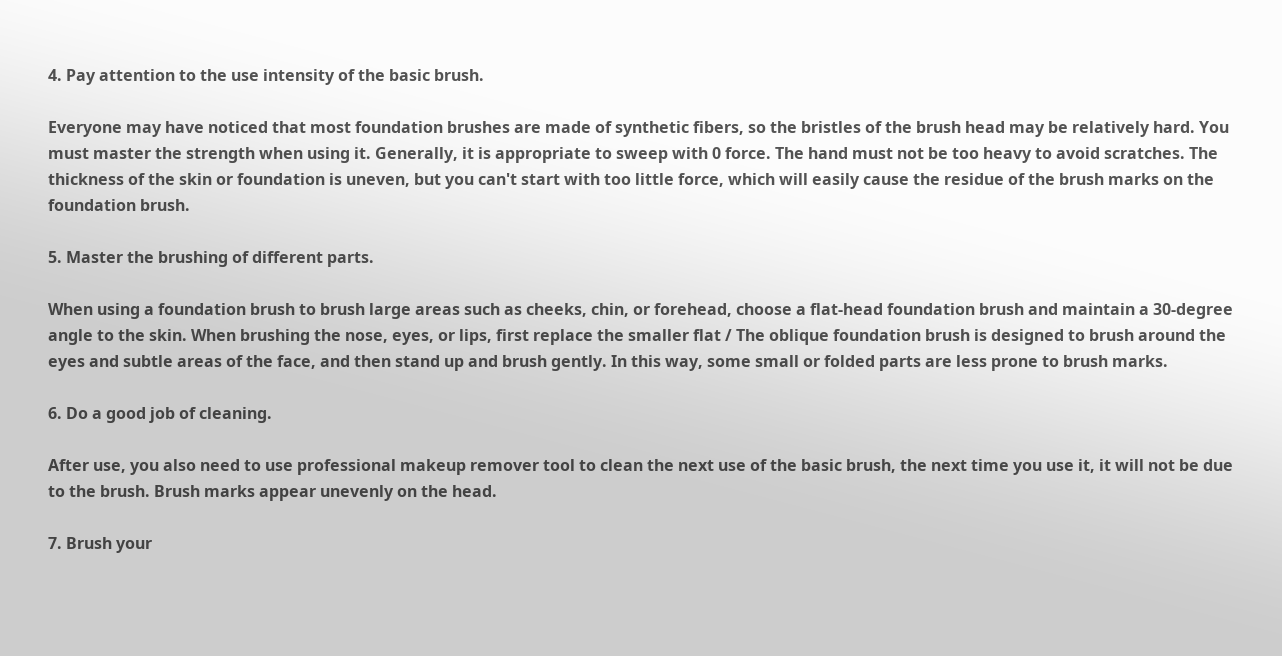4. Pay attention to the use intensity of the basic brush.

Everyone may have noticed that most foundation brushes are made of synthetic fibers, so the bristles of the brush head may be relatively hard. You must master the strength when using it. Generally, it is appropriate to sweep with 0 force. The hand must not be too heavy to avoid scratches. The thickness of the skin or foundation is uneven, but you can't start with too little force, which will easily cause the residue of the brush marks on the foundation brush.

5. Master the brushing of different parts.

When using a foundation brush to brush large areas such as cheeks, chin, or forehead, choose a flat-head foundation brush and maintain a 30-degree angle to the skin. When brushing the nose, eyes, or lips, first replace the smaller flat / The oblique foundation brush is designed to brush around the eyes and subtle areas of the face, and then stand up and brush gently. In this way, some small or folded parts are less prone to brush marks.

6. Do a good job of cleaning.

After use, you also need to use professional makeup remover tool to clean the next use of the basic brush, the next time you use it, it will not be due to the brush. Brush marks appear unevenly on the head.

7. Brush your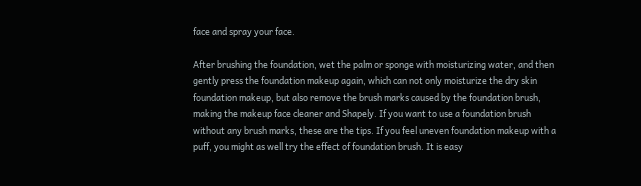face and spray your face.

After brushing the foundation, wet the palm or sponge with moisturizing water, and then gently press the foundation makeup again, which can not only moisturize the dry skin foundation makeup, but also remove the brush marks caused by the foundation brush, making the makeup face cleaner and Shapely. If you want to use a foundation brush without any brush marks, these are the tips. If you feel uneven foundation makeup with a puff, you might as well try the effect of foundation brush. It is easy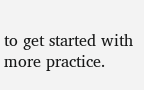to get started with more practice.